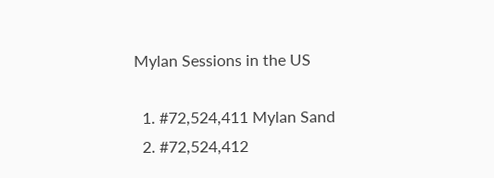Mylan Sessions in the US

  1. #72,524,411 Mylan Sand
  2. #72,524,412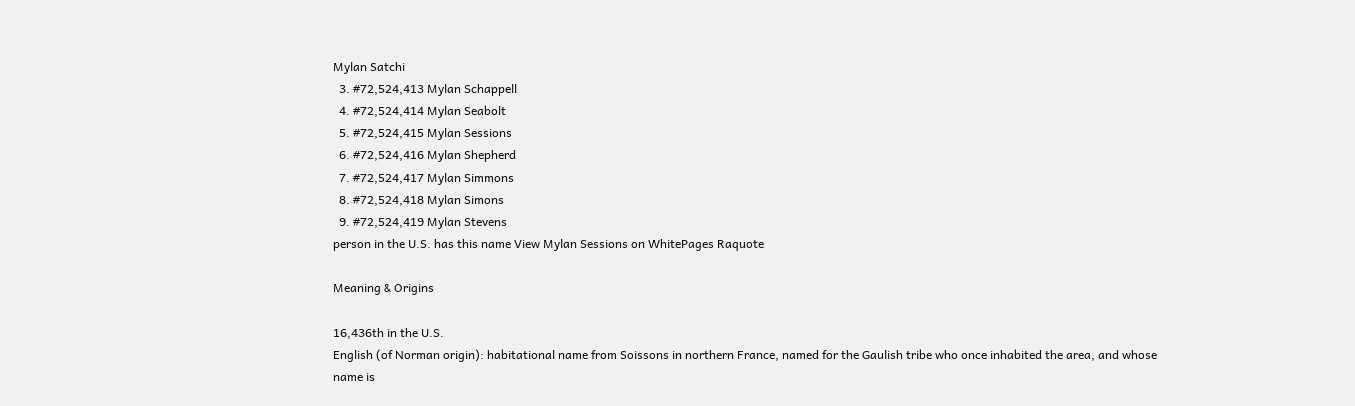Mylan Satchi
  3. #72,524,413 Mylan Schappell
  4. #72,524,414 Mylan Seabolt
  5. #72,524,415 Mylan Sessions
  6. #72,524,416 Mylan Shepherd
  7. #72,524,417 Mylan Simmons
  8. #72,524,418 Mylan Simons
  9. #72,524,419 Mylan Stevens
person in the U.S. has this name View Mylan Sessions on WhitePages Raquote

Meaning & Origins

16,436th in the U.S.
English (of Norman origin): habitational name from Soissons in northern France, named for the Gaulish tribe who once inhabited the area, and whose name is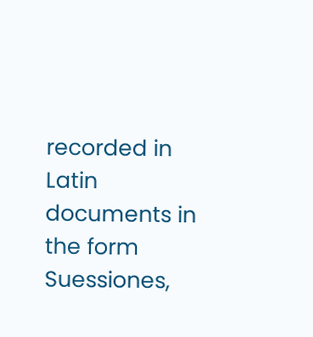recorded in Latin documents in the form Suessiones,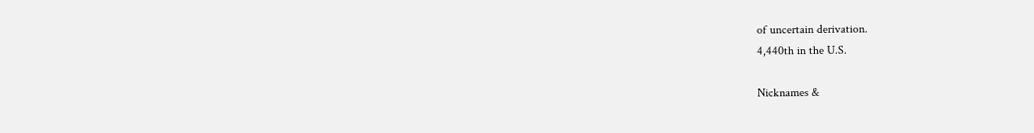of uncertain derivation.
4,440th in the U.S.

Nicknames &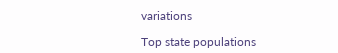variations

Top state populations